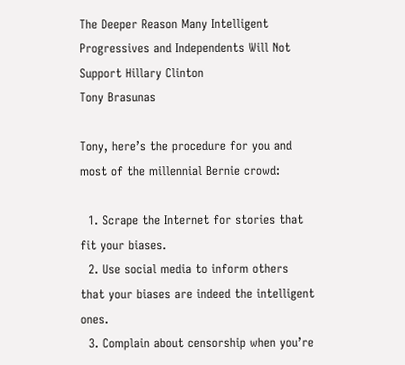The Deeper Reason Many Intelligent Progressives and Independents Will Not Support Hillary Clinton
Tony Brasunas

Tony, here’s the procedure for you and most of the millennial Bernie crowd:

  1. Scrape the Internet for stories that fit your biases.
  2. Use social media to inform others that your biases are indeed the intelligent ones.
  3. Complain about censorship when you’re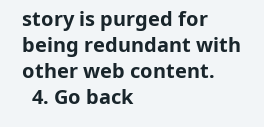story is purged for being redundant with other web content.
  4. Go back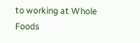to working at Whole Foods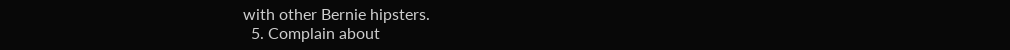with other Bernie hipsters.
  5. Complain about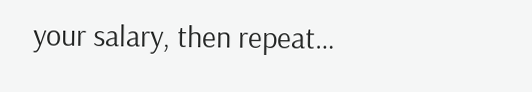your salary, then repeat…